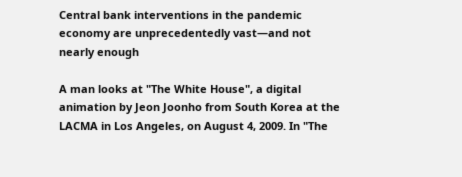Central bank interventions in the pandemic economy are unprecedentedly vast—and not nearly enough

A man looks at "The White House", a digital animation by Jeon Joonho from South Korea at the LACMA in Los Angeles, on August 4, 2009. In "The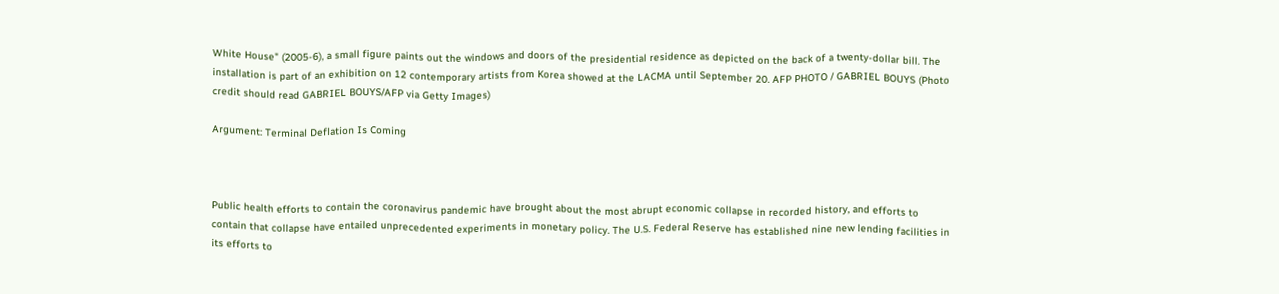White House" (2005-6), a small figure paints out the windows and doors of the presidential residence as depicted on the back of a twenty-dollar bill. The installation is part of an exhibition on 12 contemporary artists from Korea showed at the LACMA until September 20. AFP PHOTO / GABRIEL BOUYS (Photo credit should read GABRIEL BOUYS/AFP via Getty Images)

Argument: Terminal Deflation Is Coming



Public health efforts to contain the coronavirus pandemic have brought about the most abrupt economic collapse in recorded history, and efforts to contain that collapse have entailed unprecedented experiments in monetary policy. The U.S. Federal Reserve has established nine new lending facilities in its efforts to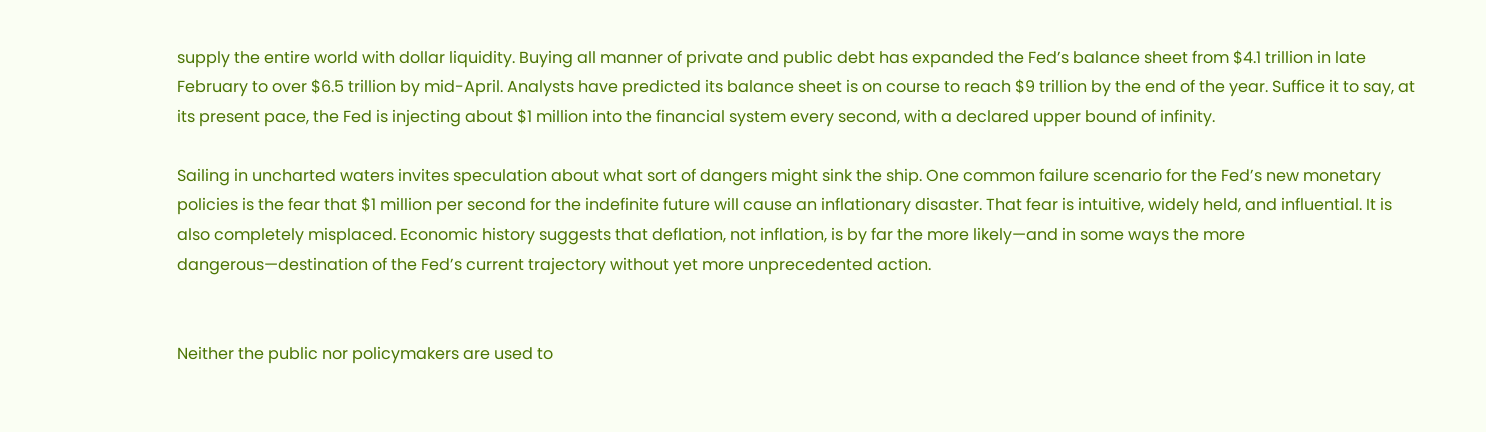supply the entire world with dollar liquidity. Buying all manner of private and public debt has expanded the Fed’s balance sheet from $4.1 trillion in late February to over $6.5 trillion by mid-April. Analysts have predicted its balance sheet is on course to reach $9 trillion by the end of the year. Suffice it to say, at its present pace, the Fed is injecting about $1 million into the financial system every second, with a declared upper bound of infinity.

Sailing in uncharted waters invites speculation about what sort of dangers might sink the ship. One common failure scenario for the Fed’s new monetary policies is the fear that $1 million per second for the indefinite future will cause an inflationary disaster. That fear is intuitive, widely held, and influential. It is also completely misplaced. Economic history suggests that deflation, not inflation, is by far the more likely—and in some ways the more dangerous—destination of the Fed’s current trajectory without yet more unprecedented action.


Neither the public nor policymakers are used to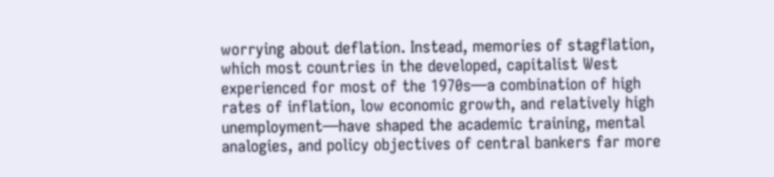worrying about deflation. Instead, memories of stagflation, which most countries in the developed, capitalist West experienced for most of the 1970s—a combination of high rates of inflation, low economic growth, and relatively high unemployment—have shaped the academic training, mental analogies, and policy objectives of central bankers far more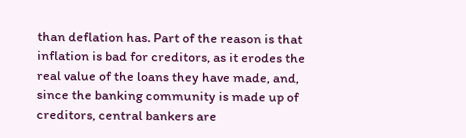than deflation has. Part of the reason is that inflation is bad for creditors, as it erodes the real value of the loans they have made, and, since the banking community is made up of creditors, central bankers are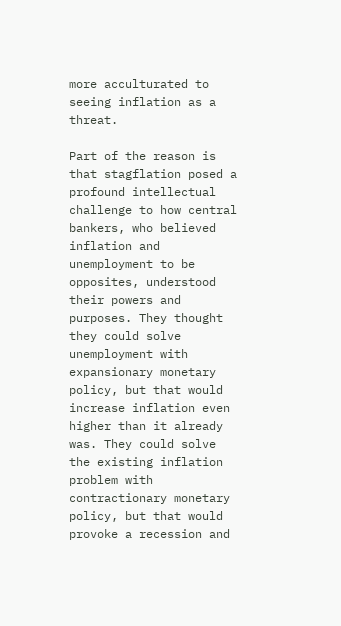more acculturated to seeing inflation as a threat.

Part of the reason is that stagflation posed a profound intellectual challenge to how central bankers, who believed inflation and unemployment to be opposites, understood their powers and purposes. They thought they could solve unemployment with expansionary monetary policy, but that would increase inflation even higher than it already was. They could solve the existing inflation problem with contractionary monetary policy, but that would provoke a recession and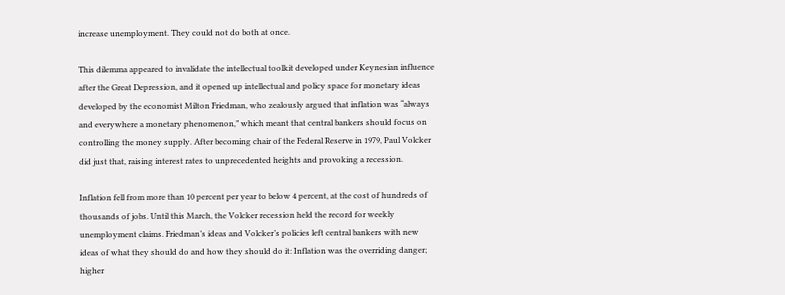increase unemployment. They could not do both at once.

This dilemma appeared to invalidate the intellectual toolkit developed under Keynesian influence after the Great Depression, and it opened up intellectual and policy space for monetary ideas developed by the economist Milton Friedman, who zealously argued that inflation was “always and everywhere a monetary phenomenon,” which meant that central bankers should focus on controlling the money supply. After becoming chair of the Federal Reserve in 1979, Paul Volcker did just that, raising interest rates to unprecedented heights and provoking a recession.

Inflation fell from more than 10 percent per year to below 4 percent, at the cost of hundreds of thousands of jobs. Until this March, the Volcker recession held the record for weekly unemployment claims. Friedman’s ideas and Volcker’s policies left central bankers with new ideas of what they should do and how they should do it: Inflation was the overriding danger; higher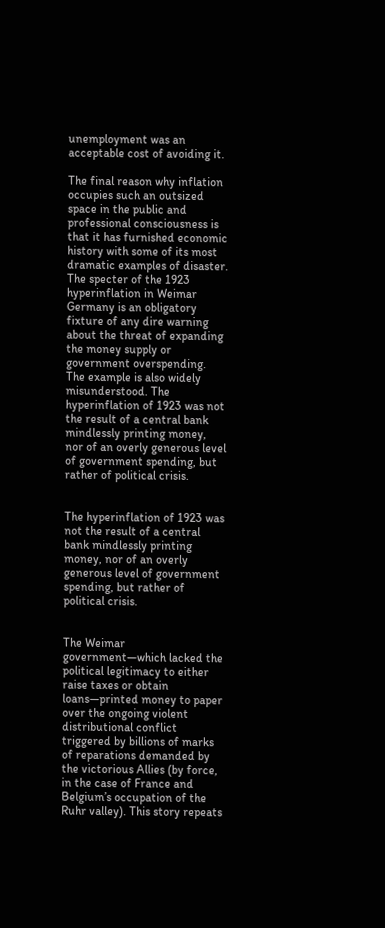unemployment was an acceptable cost of avoiding it.

The final reason why inflation occupies such an outsized space in the public and professional consciousness is that it has furnished economic history with some of its most dramatic examples of disaster. The specter of the 1923 hyperinflation in Weimar Germany is an obligatory fixture of any dire warning about the threat of expanding the money supply or government overspending. The example is also widely misunderstood. The hyperinflation of 1923 was not the result of a central bank mindlessly printing money, nor of an overly generous level of government spending, but rather of political crisis.


The hyperinflation of 1923 was not the result of a central bank mindlessly printing money, nor of an overly generous level of government spending, but rather of political crisis.


The Weimar government—which lacked the political legitimacy to either raise taxes or obtain loans—printed money to paper over the ongoing violent distributional conflict triggered by billions of marks of reparations demanded by the victorious Allies (by force, in the case of France and Belgium’s occupation of the Ruhr valley). This story repeats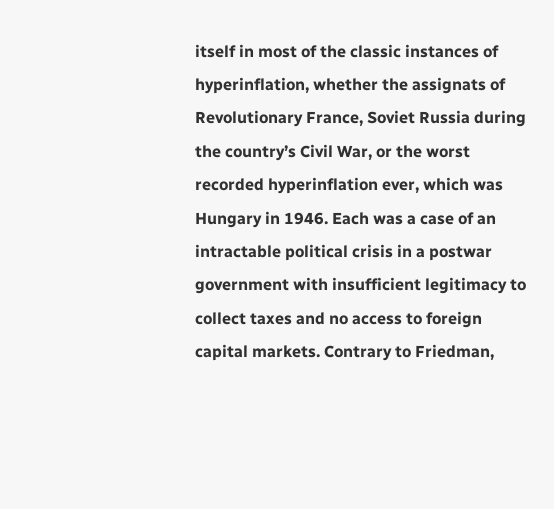itself in most of the classic instances of hyperinflation, whether the assignats of Revolutionary France, Soviet Russia during the country’s Civil War, or the worst recorded hyperinflation ever, which was Hungary in 1946. Each was a case of an intractable political crisis in a postwar government with insufficient legitimacy to collect taxes and no access to foreign capital markets. Contrary to Friedman,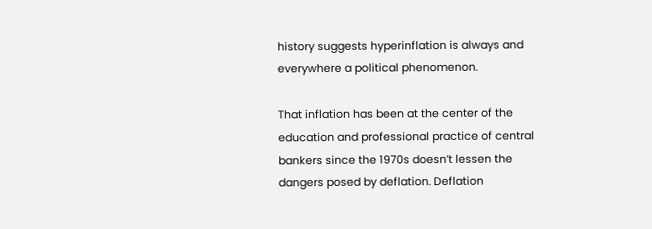history suggests hyperinflation is always and everywhere a political phenomenon.

That inflation has been at the center of the education and professional practice of central bankers since the 1970s doesn’t lessen the dangers posed by deflation. Deflation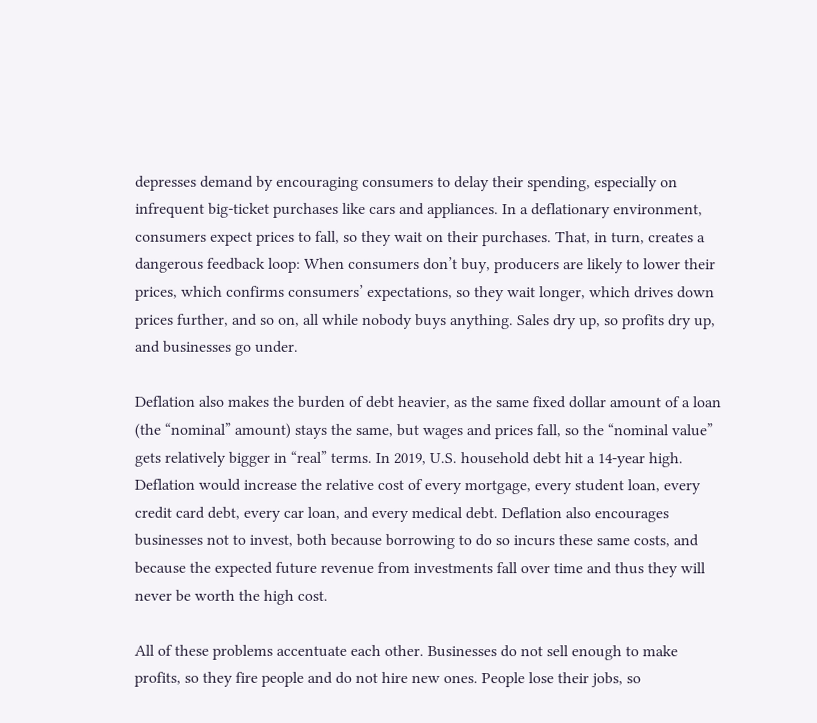depresses demand by encouraging consumers to delay their spending, especially on infrequent big-ticket purchases like cars and appliances. In a deflationary environment, consumers expect prices to fall, so they wait on their purchases. That, in turn, creates a dangerous feedback loop: When consumers don’t buy, producers are likely to lower their prices, which confirms consumers’ expectations, so they wait longer, which drives down prices further, and so on, all while nobody buys anything. Sales dry up, so profits dry up, and businesses go under.

Deflation also makes the burden of debt heavier, as the same fixed dollar amount of a loan (the “nominal” amount) stays the same, but wages and prices fall, so the “nominal value” gets relatively bigger in “real” terms. In 2019, U.S. household debt hit a 14-year high. Deflation would increase the relative cost of every mortgage, every student loan, every credit card debt, every car loan, and every medical debt. Deflation also encourages businesses not to invest, both because borrowing to do so incurs these same costs, and because the expected future revenue from investments fall over time and thus they will never be worth the high cost.

All of these problems accentuate each other. Businesses do not sell enough to make profits, so they fire people and do not hire new ones. People lose their jobs, so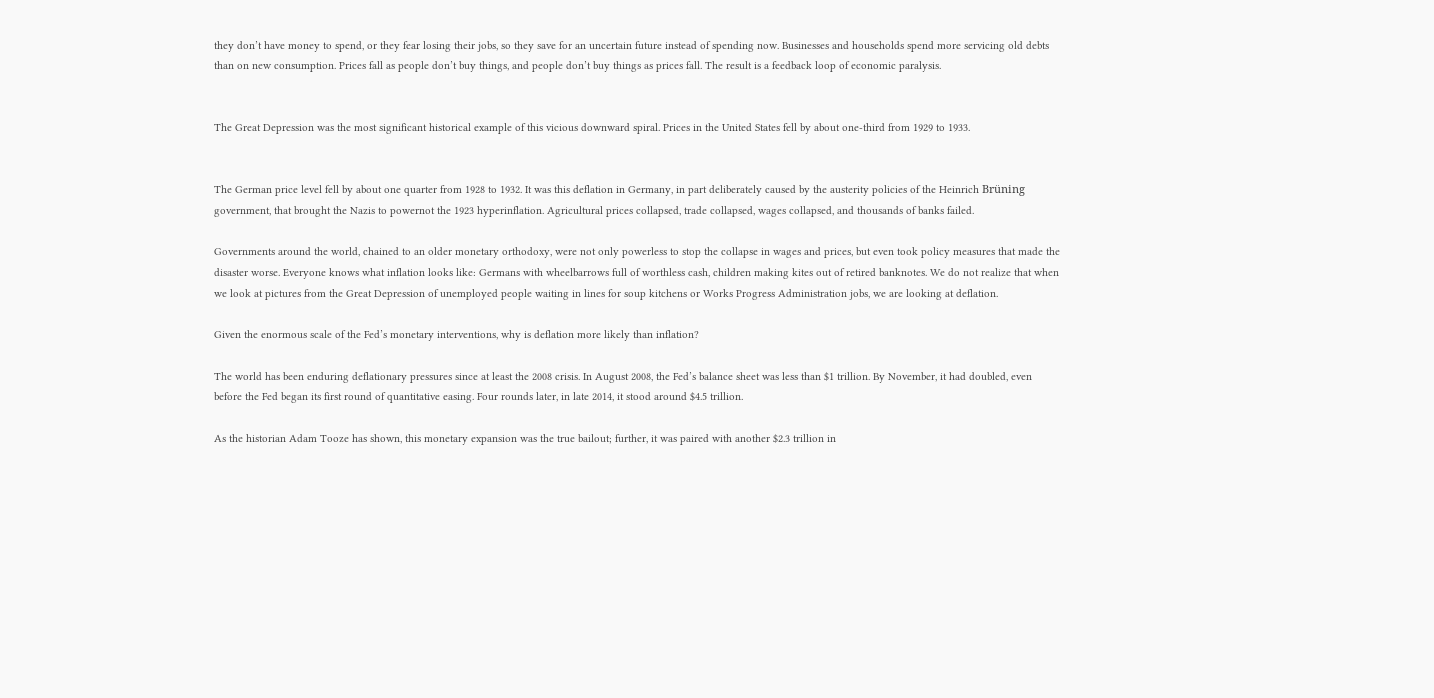they don’t have money to spend, or they fear losing their jobs, so they save for an uncertain future instead of spending now. Businesses and households spend more servicing old debts than on new consumption. Prices fall as people don’t buy things, and people don’t buy things as prices fall. The result is a feedback loop of economic paralysis.


The Great Depression was the most significant historical example of this vicious downward spiral. Prices in the United States fell by about one-third from 1929 to 1933.


The German price level fell by about one quarter from 1928 to 1932. It was this deflation in Germany, in part deliberately caused by the austerity policies of the Heinrich Brüning government, that brought the Nazis to powernot the 1923 hyperinflation. Agricultural prices collapsed, trade collapsed, wages collapsed, and thousands of banks failed.

Governments around the world, chained to an older monetary orthodoxy, were not only powerless to stop the collapse in wages and prices, but even took policy measures that made the disaster worse. Everyone knows what inflation looks like: Germans with wheelbarrows full of worthless cash, children making kites out of retired banknotes. We do not realize that when we look at pictures from the Great Depression of unemployed people waiting in lines for soup kitchens or Works Progress Administration jobs, we are looking at deflation.

Given the enormous scale of the Fed’s monetary interventions, why is deflation more likely than inflation?

The world has been enduring deflationary pressures since at least the 2008 crisis. In August 2008, the Fed’s balance sheet was less than $1 trillion. By November, it had doubled, even before the Fed began its first round of quantitative easing. Four rounds later, in late 2014, it stood around $4.5 trillion.

As the historian Adam Tooze has shown, this monetary expansion was the true bailout; further, it was paired with another $2.3 trillion in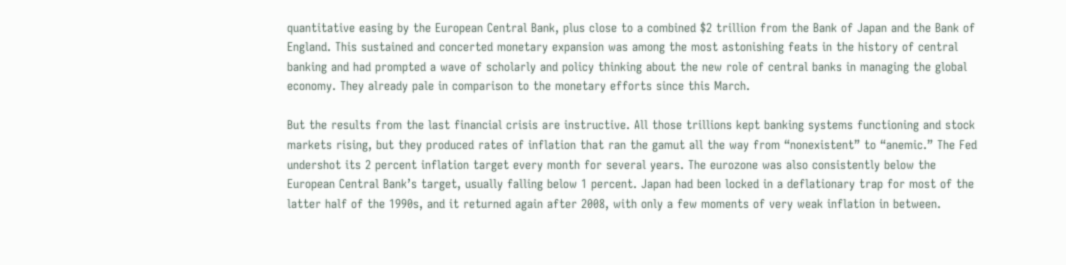quantitative easing by the European Central Bank, plus close to a combined $2 trillion from the Bank of Japan and the Bank of England. This sustained and concerted monetary expansion was among the most astonishing feats in the history of central banking and had prompted a wave of scholarly and policy thinking about the new role of central banks in managing the global economy. They already pale in comparison to the monetary efforts since this March.

But the results from the last financial crisis are instructive. All those trillions kept banking systems functioning and stock markets rising, but they produced rates of inflation that ran the gamut all the way from “nonexistent” to “anemic.” The Fed undershot its 2 percent inflation target every month for several years. The eurozone was also consistently below the European Central Bank’s target, usually falling below 1 percent. Japan had been locked in a deflationary trap for most of the latter half of the 1990s, and it returned again after 2008, with only a few moments of very weak inflation in between.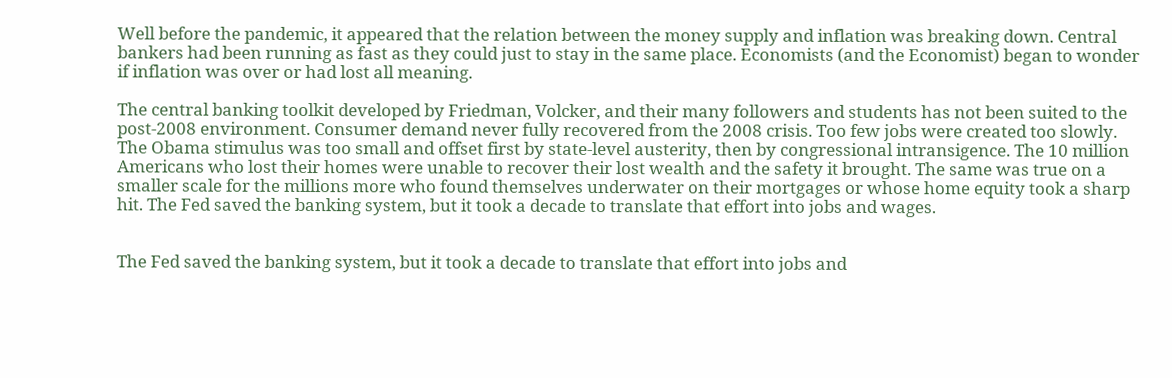Well before the pandemic, it appeared that the relation between the money supply and inflation was breaking down. Central bankers had been running as fast as they could just to stay in the same place. Economists (and the Economist) began to wonder if inflation was over or had lost all meaning.

The central banking toolkit developed by Friedman, Volcker, and their many followers and students has not been suited to the post-2008 environment. Consumer demand never fully recovered from the 2008 crisis. Too few jobs were created too slowly. The Obama stimulus was too small and offset first by state-level austerity, then by congressional intransigence. The 10 million Americans who lost their homes were unable to recover their lost wealth and the safety it brought. The same was true on a smaller scale for the millions more who found themselves underwater on their mortgages or whose home equity took a sharp hit. The Fed saved the banking system, but it took a decade to translate that effort into jobs and wages.


The Fed saved the banking system, but it took a decade to translate that effort into jobs and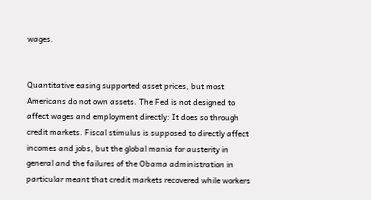wages.


Quantitative easing supported asset prices, but most Americans do not own assets. The Fed is not designed to affect wages and employment directly: It does so through credit markets. Fiscal stimulus is supposed to directly affect incomes and jobs, but the global mania for austerity in general and the failures of the Obama administration in particular meant that credit markets recovered while workers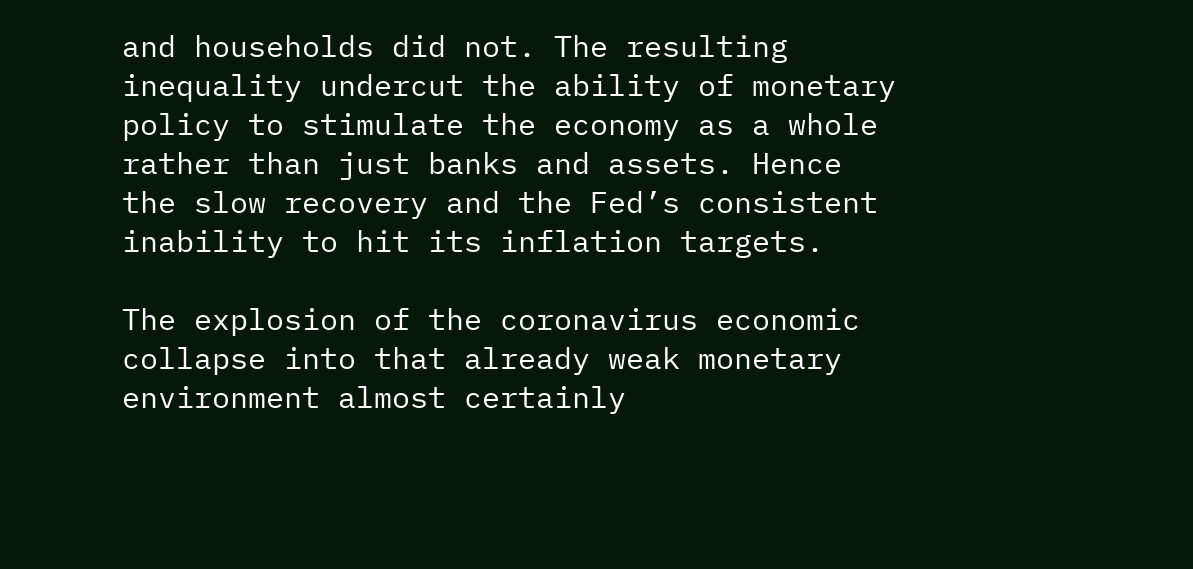and households did not. The resulting inequality undercut the ability of monetary policy to stimulate the economy as a whole rather than just banks and assets. Hence the slow recovery and the Fed’s consistent inability to hit its inflation targets.

The explosion of the coronavirus economic collapse into that already weak monetary environment almost certainly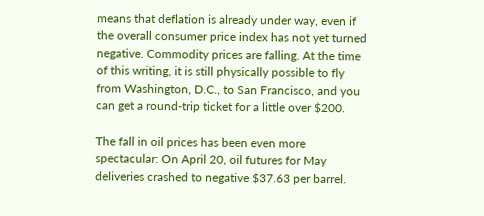means that deflation is already under way, even if the overall consumer price index has not yet turned negative. Commodity prices are falling. At the time of this writing, it is still physically possible to fly from Washington, D.C., to San Francisco, and you can get a round-trip ticket for a little over $200.

The fall in oil prices has been even more spectacular: On April 20, oil futures for May deliveries crashed to negative $37.63 per barrel.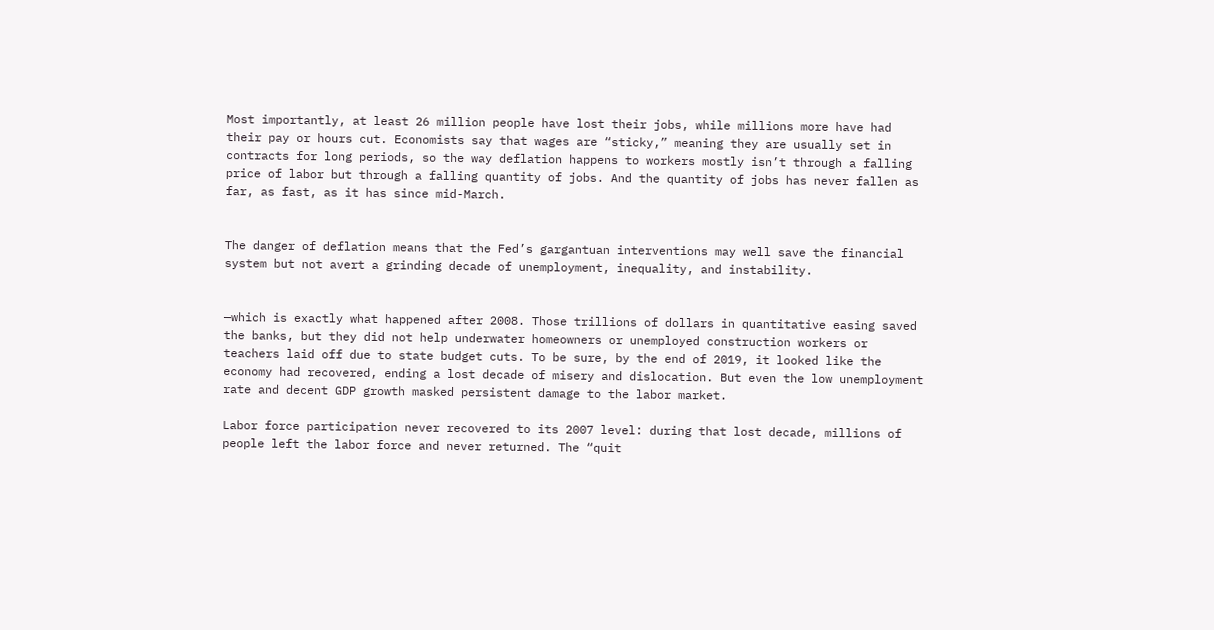Most importantly, at least 26 million people have lost their jobs, while millions more have had their pay or hours cut. Economists say that wages are “sticky,” meaning they are usually set in contracts for long periods, so the way deflation happens to workers mostly isn’t through a falling price of labor but through a falling quantity of jobs. And the quantity of jobs has never fallen as far, as fast, as it has since mid-March.


The danger of deflation means that the Fed’s gargantuan interventions may well save the financial system but not avert a grinding decade of unemployment, inequality, and instability.


—which is exactly what happened after 2008. Those trillions of dollars in quantitative easing saved the banks, but they did not help underwater homeowners or unemployed construction workers or teachers laid off due to state budget cuts. To be sure, by the end of 2019, it looked like the economy had recovered, ending a lost decade of misery and dislocation. But even the low unemployment rate and decent GDP growth masked persistent damage to the labor market.

Labor force participation never recovered to its 2007 level: during that lost decade, millions of people left the labor force and never returned. The “quit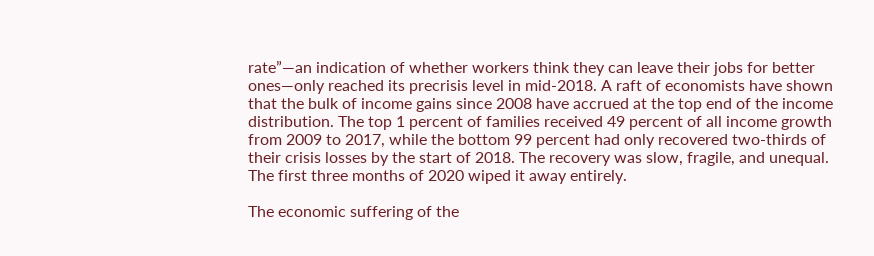rate”—an indication of whether workers think they can leave their jobs for better ones—only reached its precrisis level in mid-2018. A raft of economists have shown that the bulk of income gains since 2008 have accrued at the top end of the income distribution. The top 1 percent of families received 49 percent of all income growth from 2009 to 2017, while the bottom 99 percent had only recovered two-thirds of their crisis losses by the start of 2018. The recovery was slow, fragile, and unequal. The first three months of 2020 wiped it away entirely.

The economic suffering of the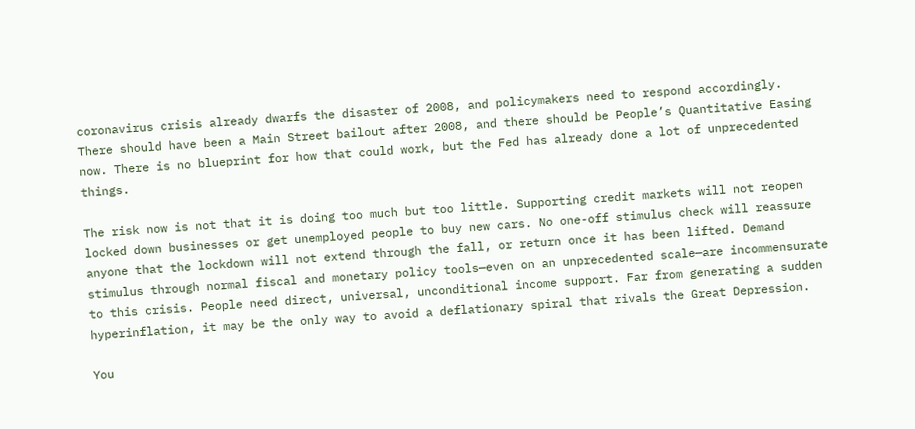coronavirus crisis already dwarfs the disaster of 2008, and policymakers need to respond accordingly. There should have been a Main Street bailout after 2008, and there should be People’s Quantitative Easing now. There is no blueprint for how that could work, but the Fed has already done a lot of unprecedented things.

The risk now is not that it is doing too much but too little. Supporting credit markets will not reopen locked down businesses or get unemployed people to buy new cars. No one-off stimulus check will reassure anyone that the lockdown will not extend through the fall, or return once it has been lifted. Demand stimulus through normal fiscal and monetary policy tools—even on an unprecedented scale—are incommensurate to this crisis. People need direct, universal, unconditional income support. Far from generating a sudden hyperinflation, it may be the only way to avoid a deflationary spiral that rivals the Great Depression.

You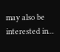may also be interested in...